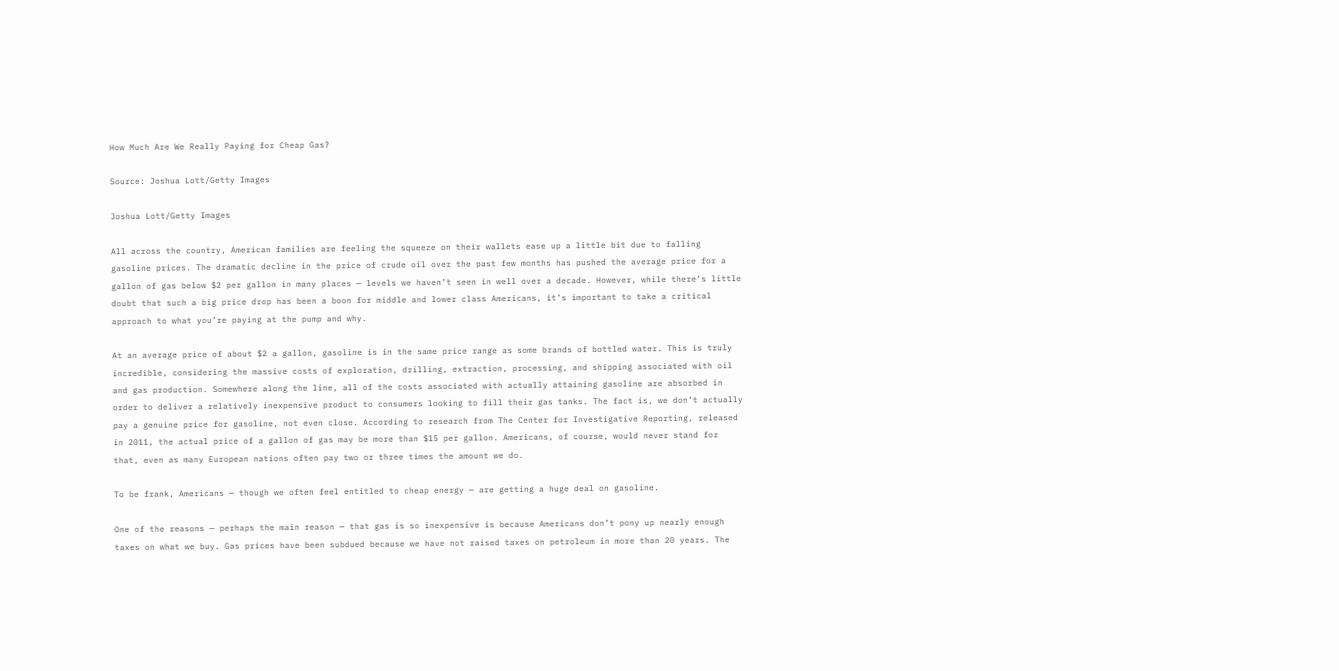How Much Are We Really Paying for Cheap Gas?

Source: Joshua Lott/Getty Images

Joshua Lott/Getty Images

All across the country, American families are feeling the squeeze on their wallets ease up a little bit due to falling gasoline prices. The dramatic decline in the price of crude oil over the past few months has pushed the average price for a gallon of gas below $2 per gallon in many places — levels we haven’t seen in well over a decade. However, while there’s little doubt that such a big price drop has been a boon for middle and lower class Americans, it’s important to take a critical approach to what you’re paying at the pump and why.

At an average price of about $2 a gallon, gasoline is in the same price range as some brands of bottled water. This is truly incredible, considering the massive costs of exploration, drilling, extraction, processing, and shipping associated with oil and gas production. Somewhere along the line, all of the costs associated with actually attaining gasoline are absorbed in order to deliver a relatively inexpensive product to consumers looking to fill their gas tanks. The fact is, we don’t actually pay a genuine price for gasoline, not even close. According to research from The Center for Investigative Reporting, released in 2011, the actual price of a gallon of gas may be more than $15 per gallon. Americans, of course, would never stand for that, even as many European nations often pay two or three times the amount we do.

To be frank, Americans — though we often feel entitled to cheap energy — are getting a huge deal on gasoline.

One of the reasons — perhaps the main reason — that gas is so inexpensive is because Americans don’t pony up nearly enough taxes on what we buy. Gas prices have been subdued because we have not raised taxes on petroleum in more than 20 years. The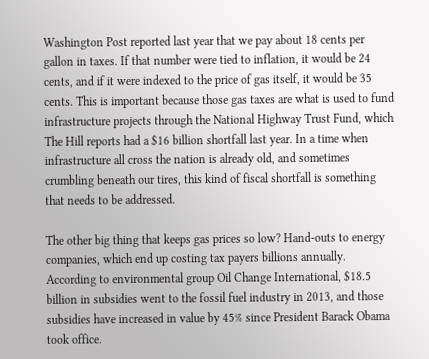Washington Post reported last year that we pay about 18 cents per gallon in taxes. If that number were tied to inflation, it would be 24 cents, and if it were indexed to the price of gas itself, it would be 35 cents. This is important because those gas taxes are what is used to fund infrastructure projects through the National Highway Trust Fund, which The Hill reports had a $16 billion shortfall last year. In a time when infrastructure all cross the nation is already old, and sometimes crumbling beneath our tires, this kind of fiscal shortfall is something that needs to be addressed.

The other big thing that keeps gas prices so low? Hand-outs to energy companies, which end up costing tax payers billions annually. According to environmental group Oil Change International, $18.5 billion in subsidies went to the fossil fuel industry in 2013, and those subsidies have increased in value by 45% since President Barack Obama took office.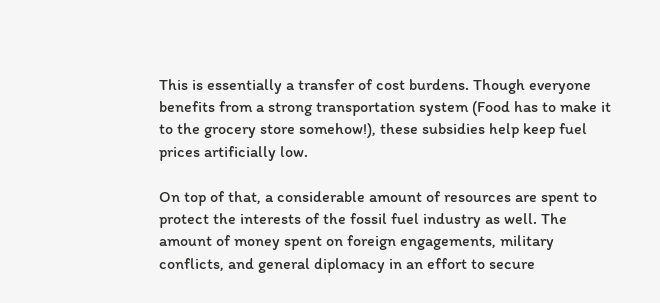This is essentially a transfer of cost burdens. Though everyone benefits from a strong transportation system (Food has to make it to the grocery store somehow!), these subsidies help keep fuel prices artificially low.

On top of that, a considerable amount of resources are spent to protect the interests of the fossil fuel industry as well. The amount of money spent on foreign engagements, military conflicts, and general diplomacy in an effort to secure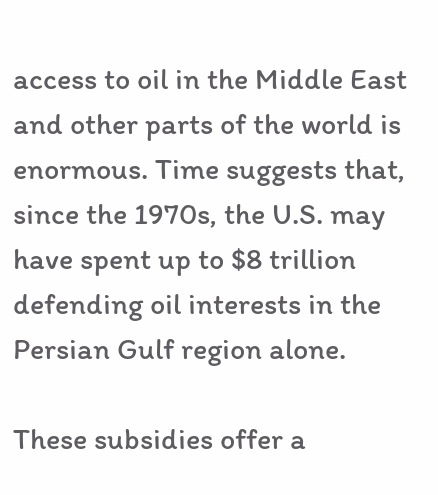access to oil in the Middle East and other parts of the world is enormous. Time suggests that, since the 1970s, the U.S. may have spent up to $8 trillion defending oil interests in the Persian Gulf region alone.

These subsidies offer a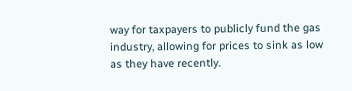way for taxpayers to publicly fund the gas industry, allowing for prices to sink as low as they have recently.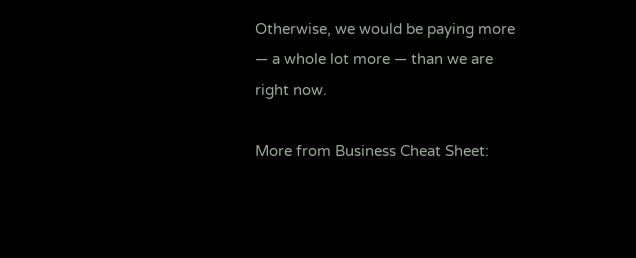Otherwise, we would be paying more — a whole lot more — than we are right now.

More from Business Cheat Sheet: